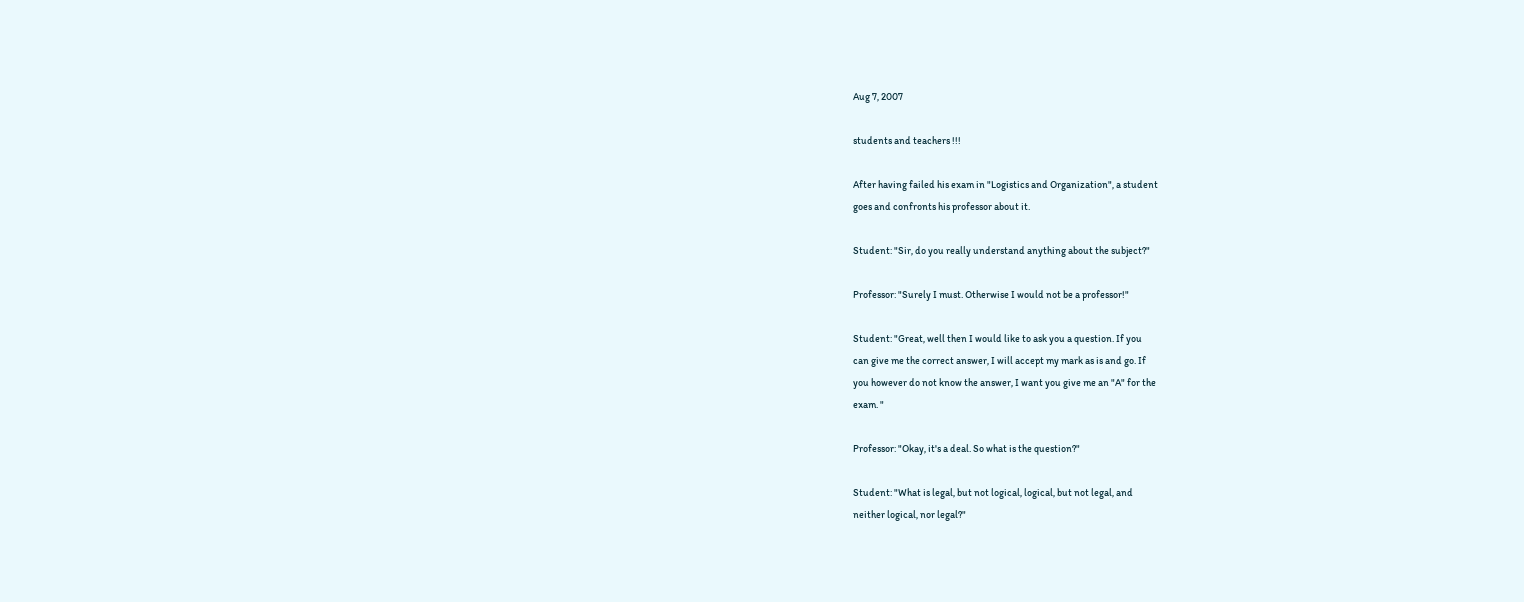Aug 7, 2007

students and teachers !!!

After having failed his exam in "Logistics and Organization", a student
goes and confronts his professor about it.

Student: "Sir, do you really understand anything about the subject?"

Professor: "Surely I must. Otherwise I would not be a professor!"

Student: "Great, well then I would like to ask you a question. If you
can give me the correct answer, I will accept my mark as is and go. If
you however do not know the answer, I want you give me an "A" for the
exam. "

Professor: "Okay, it's a deal. So what is the question?"

Student: "What is legal, but not logical, logical, but not legal, and
neither logical, nor legal?"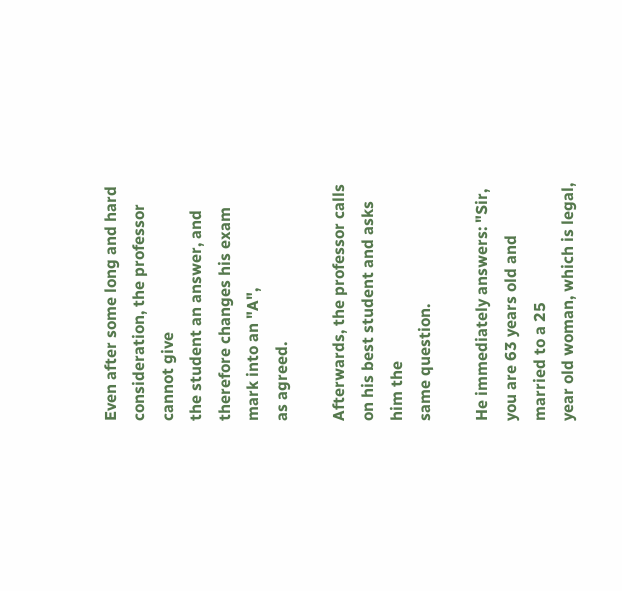Even after some long and hard consideration, the professor cannot give
the student an answer, and therefore changes his exam mark into an "A",
as agreed.

Afterwards, the professor calls on his best student and asks him the
same question.

He immediately answers: "Sir, you are 63 years old and married to a 25
year old woman, which is legal,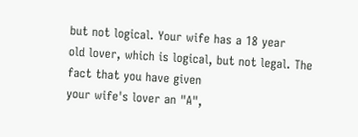but not logical. Your wife has a 18 year
old lover, which is logical, but not legal. The fact that you have given
your wife's lover an "A",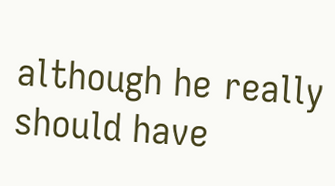although he really should have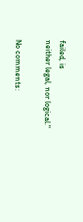failed, is
neither legal, nor logical."

No comments: